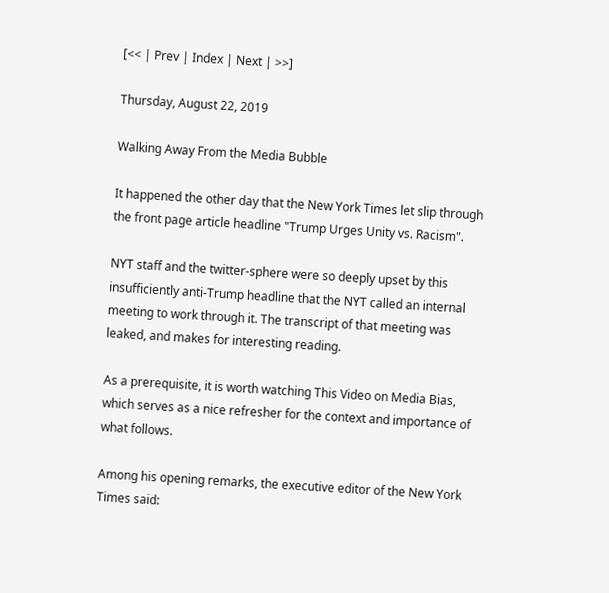[<< | Prev | Index | Next | >>]

Thursday, August 22, 2019

Walking Away From the Media Bubble

It happened the other day that the New York Times let slip through the front page article headline "Trump Urges Unity vs. Racism".

NYT staff and the twitter-sphere were so deeply upset by this insufficiently anti-Trump headline that the NYT called an internal meeting to work through it. The transcript of that meeting was leaked, and makes for interesting reading.

As a prerequisite, it is worth watching This Video on Media Bias, which serves as a nice refresher for the context and importance of what follows.

Among his opening remarks, the executive editor of the New York Times said: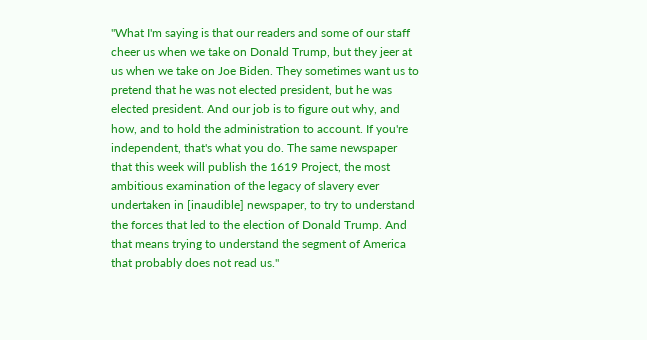"What I'm saying is that our readers and some of our staff cheer us when we take on Donald Trump, but they jeer at us when we take on Joe Biden. They sometimes want us to pretend that he was not elected president, but he was elected president. And our job is to figure out why, and how, and to hold the administration to account. If you're independent, that's what you do. The same newspaper that this week will publish the 1619 Project, the most ambitious examination of the legacy of slavery ever undertaken in [inaudible] newspaper, to try to understand the forces that led to the election of Donald Trump. And that means trying to understand the segment of America that probably does not read us."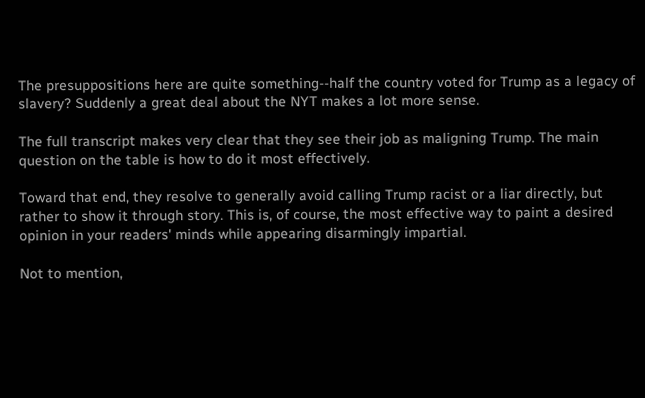The presuppositions here are quite something--half the country voted for Trump as a legacy of slavery? Suddenly a great deal about the NYT makes a lot more sense.

The full transcript makes very clear that they see their job as maligning Trump. The main question on the table is how to do it most effectively.

Toward that end, they resolve to generally avoid calling Trump racist or a liar directly, but rather to show it through story. This is, of course, the most effective way to paint a desired opinion in your readers' minds while appearing disarmingly impartial.

Not to mention,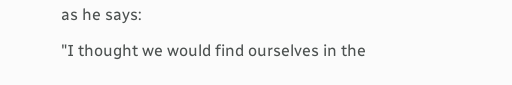as he says:

"I thought we would find ourselves in the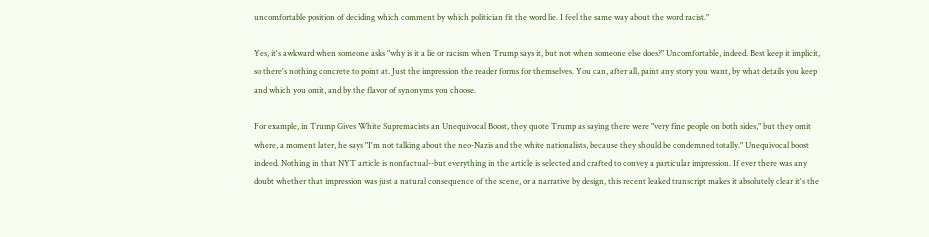uncomfortable position of deciding which comment by which politician fit the word lie. I feel the same way about the word racist."

Yes, it's awkward when someone asks "why is it a lie or racism when Trump says it, but not when someone else does?" Uncomfortable, indeed. Best keep it implicit, so there's nothing concrete to point at. Just the impression the reader forms for themselves. You can, after all, paint any story you want, by what details you keep and which you omit, and by the flavor of synonyms you choose.

For example, in Trump Gives White Supremacists an Unequivocal Boost, they quote Trump as saying there were "very fine people on both sides," but they omit where, a moment later, he says "I'm not talking about the neo-Nazis and the white nationalists, because they should be condemned totally." Unequivocal boost indeed. Nothing in that NYT article is nonfactual--but everything in the article is selected and crafted to convey a particular impression. If ever there was any doubt whether that impression was just a natural consequence of the scene, or a narrative by design, this recent leaked transcript makes it absolutely clear it's the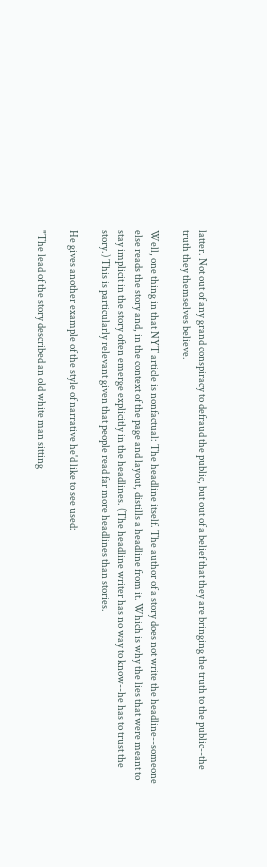latter. Not out of any grand conspiracy to defraud the public, but out of a belief that they are bringing the truth to the public--the truth they themselves believe.

Well, one thing in that NYT article is nonfactual: The headline itself. The author of a story does not write the headline--someone else reads the story and, in the context of the page and layout, distills a headline from it. Which is why the lies that were meant to stay implicit in the story often emerge explicitly in the headlines. (The headline writer has no way to know--he has to trust the story.) This is particularly relevant given that people read far more headlines than stories.

He gives another example of the style of narrative he'd like to see used:

"The lead of the story described an old white man sitting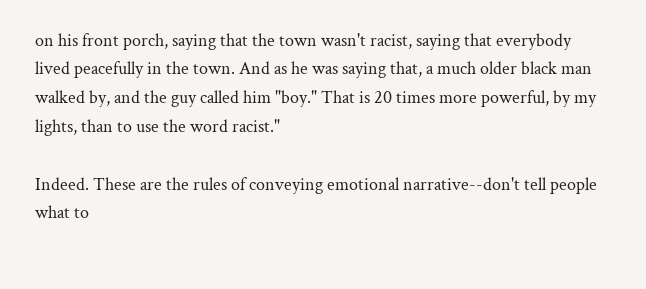on his front porch, saying that the town wasn't racist, saying that everybody lived peacefully in the town. And as he was saying that, a much older black man walked by, and the guy called him "boy." That is 20 times more powerful, by my lights, than to use the word racist."

Indeed. These are the rules of conveying emotional narrative--don't tell people what to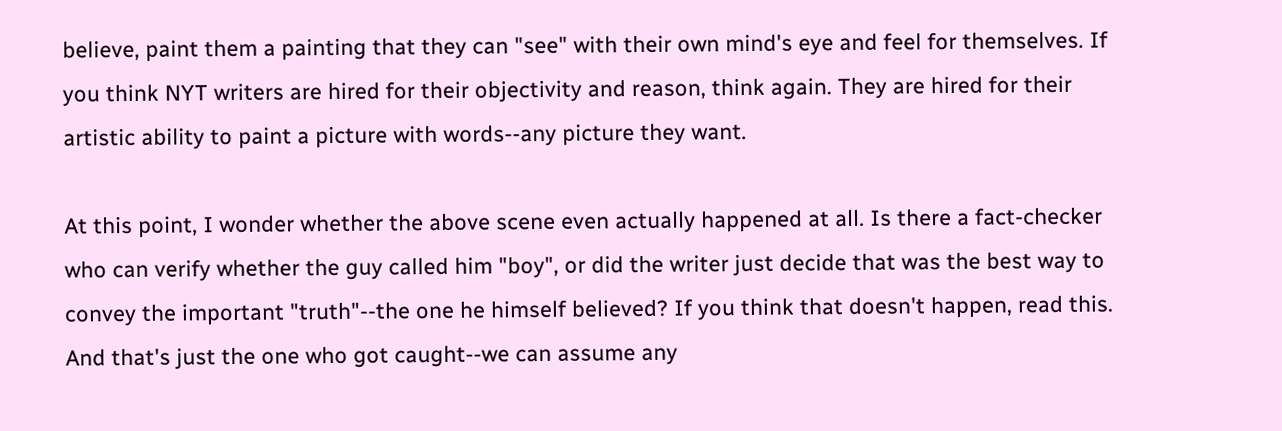believe, paint them a painting that they can "see" with their own mind's eye and feel for themselves. If you think NYT writers are hired for their objectivity and reason, think again. They are hired for their artistic ability to paint a picture with words--any picture they want.

At this point, I wonder whether the above scene even actually happened at all. Is there a fact-checker who can verify whether the guy called him "boy", or did the writer just decide that was the best way to convey the important "truth"--the one he himself believed? If you think that doesn't happen, read this. And that's just the one who got caught--we can assume any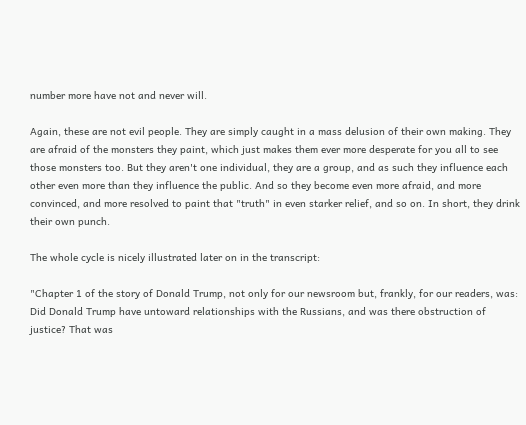number more have not and never will.

Again, these are not evil people. They are simply caught in a mass delusion of their own making. They are afraid of the monsters they paint, which just makes them ever more desperate for you all to see those monsters too. But they aren't one individual, they are a group, and as such they influence each other even more than they influence the public. And so they become even more afraid, and more convinced, and more resolved to paint that "truth" in even starker relief, and so on. In short, they drink their own punch.

The whole cycle is nicely illustrated later on in the transcript:

"Chapter 1 of the story of Donald Trump, not only for our newsroom but, frankly, for our readers, was: Did Donald Trump have untoward relationships with the Russians, and was there obstruction of justice? That was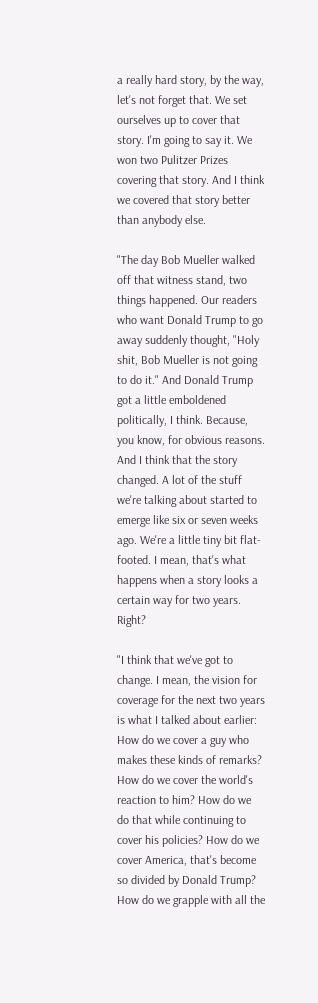a really hard story, by the way, let's not forget that. We set ourselves up to cover that story. I'm going to say it. We won two Pulitzer Prizes covering that story. And I think we covered that story better than anybody else.

"The day Bob Mueller walked off that witness stand, two things happened. Our readers who want Donald Trump to go away suddenly thought, "Holy shit, Bob Mueller is not going to do it." And Donald Trump got a little emboldened politically, I think. Because, you know, for obvious reasons. And I think that the story changed. A lot of the stuff we're talking about started to emerge like six or seven weeks ago. We're a little tiny bit flat-footed. I mean, that's what happens when a story looks a certain way for two years. Right?

"I think that we've got to change. I mean, the vision for coverage for the next two years is what I talked about earlier: How do we cover a guy who makes these kinds of remarks? How do we cover the world's reaction to him? How do we do that while continuing to cover his policies? How do we cover America, that's become so divided by Donald Trump? How do we grapple with all the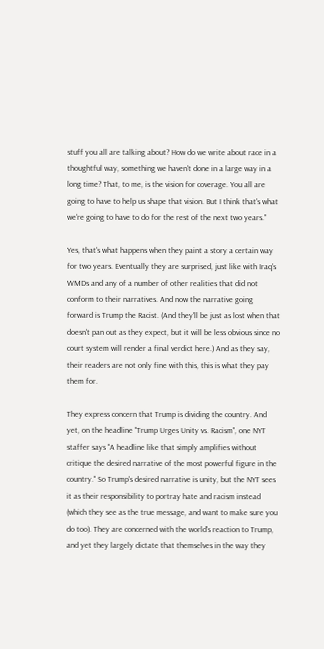stuff you all are talking about? How do we write about race in a thoughtful way, something we haven't done in a large way in a long time? That, to me, is the vision for coverage. You all are going to have to help us shape that vision. But I think that's what we're going to have to do for the rest of the next two years."

Yes, that's what happens when they paint a story a certain way for two years. Eventually they are surprised, just like with Iraq's WMDs and any of a number of other realities that did not conform to their narratives. And now the narrative going forward is Trump the Racist. (And they'll be just as lost when that doesn't pan out as they expect, but it will be less obvious since no court system will render a final verdict here.) And as they say, their readers are not only fine with this, this is what they pay them for.

They express concern that Trump is dividing the country. And yet, on the headline "Trump Urges Unity vs. Racism", one NYT staffer says "A headline like that simply amplifies without critique the desired narrative of the most powerful figure in the country." So Trump's desired narrative is unity, but the NYT sees it as their responsibility to portray hate and racism instead (which they see as the true message, and want to make sure you do too). They are concerned with the world's reaction to Trump, and yet they largely dictate that themselves in the way they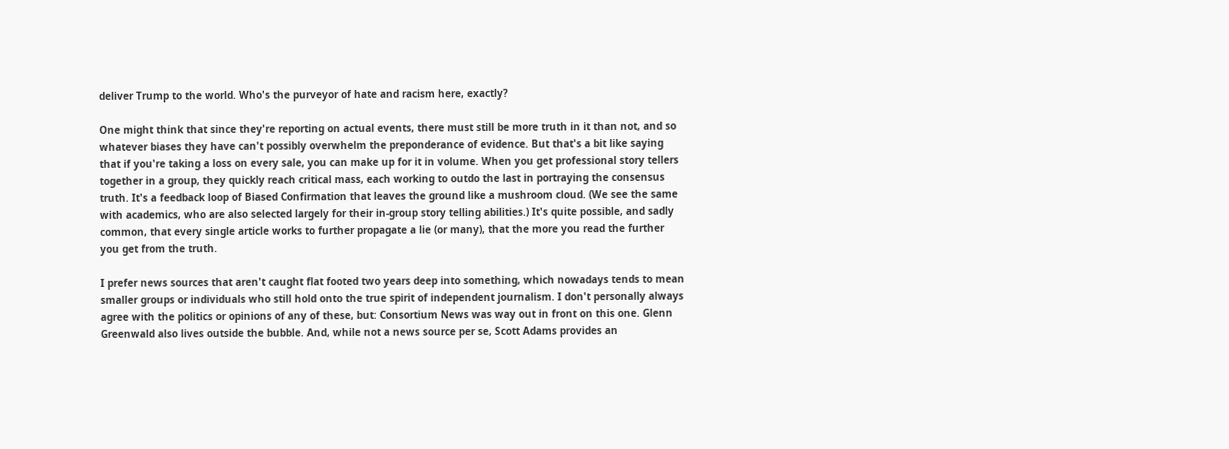deliver Trump to the world. Who's the purveyor of hate and racism here, exactly?

One might think that since they're reporting on actual events, there must still be more truth in it than not, and so whatever biases they have can't possibly overwhelm the preponderance of evidence. But that's a bit like saying that if you're taking a loss on every sale, you can make up for it in volume. When you get professional story tellers together in a group, they quickly reach critical mass, each working to outdo the last in portraying the consensus truth. It's a feedback loop of Biased Confirmation that leaves the ground like a mushroom cloud. (We see the same with academics, who are also selected largely for their in-group story telling abilities.) It's quite possible, and sadly common, that every single article works to further propagate a lie (or many), that the more you read the further you get from the truth.

I prefer news sources that aren't caught flat footed two years deep into something, which nowadays tends to mean smaller groups or individuals who still hold onto the true spirit of independent journalism. I don't personally always agree with the politics or opinions of any of these, but: Consortium News was way out in front on this one. Glenn Greenwald also lives outside the bubble. And, while not a news source per se, Scott Adams provides an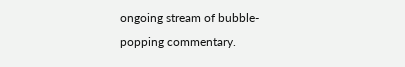ongoing stream of bubble-popping commentary.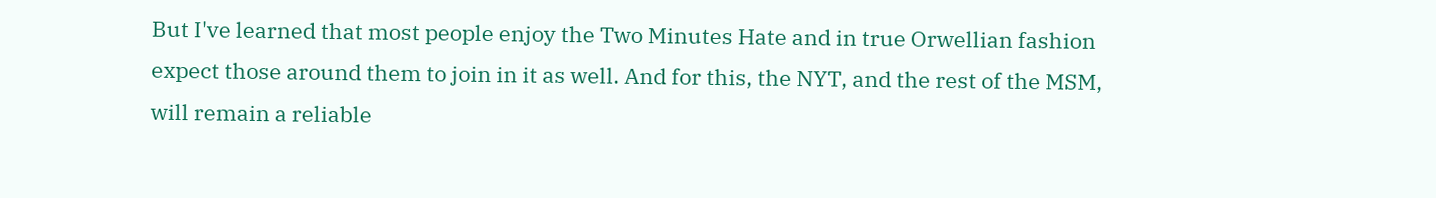But I've learned that most people enjoy the Two Minutes Hate and in true Orwellian fashion expect those around them to join in it as well. And for this, the NYT, and the rest of the MSM, will remain a reliable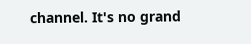channel. It's no grand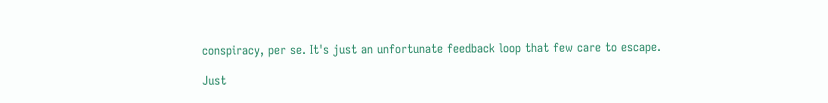conspiracy, per se. It's just an unfortunate feedback loop that few care to escape.

Just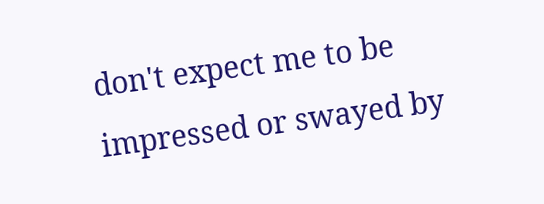don't expect me to be impressed or swayed by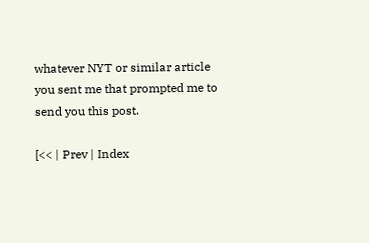whatever NYT or similar article you sent me that prompted me to send you this post.

[<< | Prev | Index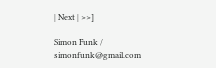| Next | >>]

Simon Funk / simonfunk@gmail.com